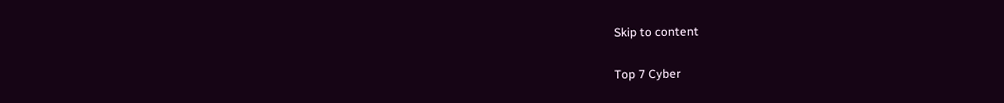Skip to content

Top 7 Cyber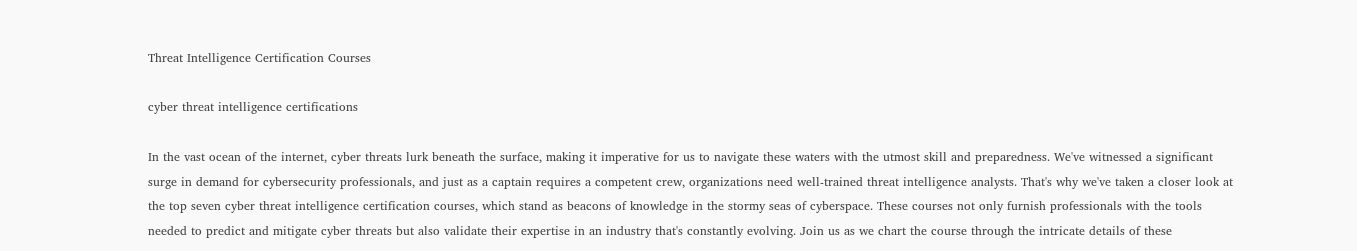Threat Intelligence Certification Courses

cyber threat intelligence certifications

In the vast ocean of the internet, cyber threats lurk beneath the surface, making it imperative for us to navigate these waters with the utmost skill and preparedness. We've witnessed a significant surge in demand for cybersecurity professionals, and just as a captain requires a competent crew, organizations need well-trained threat intelligence analysts. That's why we've taken a closer look at the top seven cyber threat intelligence certification courses, which stand as beacons of knowledge in the stormy seas of cyberspace. These courses not only furnish professionals with the tools needed to predict and mitigate cyber threats but also validate their expertise in an industry that's constantly evolving. Join us as we chart the course through the intricate details of these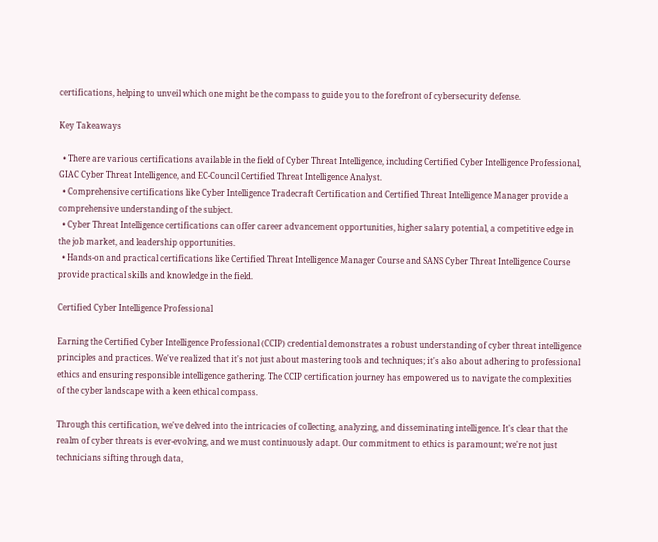certifications, helping to unveil which one might be the compass to guide you to the forefront of cybersecurity defense.

Key Takeaways

  • There are various certifications available in the field of Cyber Threat Intelligence, including Certified Cyber Intelligence Professional, GIAC Cyber Threat Intelligence, and EC-Council Certified Threat Intelligence Analyst.
  • Comprehensive certifications like Cyber Intelligence Tradecraft Certification and Certified Threat Intelligence Manager provide a comprehensive understanding of the subject.
  • Cyber Threat Intelligence certifications can offer career advancement opportunities, higher salary potential, a competitive edge in the job market, and leadership opportunities.
  • Hands-on and practical certifications like Certified Threat Intelligence Manager Course and SANS Cyber Threat Intelligence Course provide practical skills and knowledge in the field.

Certified Cyber Intelligence Professional

Earning the Certified Cyber Intelligence Professional (CCIP) credential demonstrates a robust understanding of cyber threat intelligence principles and practices. We've realized that it's not just about mastering tools and techniques; it's also about adhering to professional ethics and ensuring responsible intelligence gathering. The CCIP certification journey has empowered us to navigate the complexities of the cyber landscape with a keen ethical compass.

Through this certification, we've delved into the intricacies of collecting, analyzing, and disseminating intelligence. It's clear that the realm of cyber threats is ever-evolving, and we must continuously adapt. Our commitment to ethics is paramount; we're not just technicians sifting through data,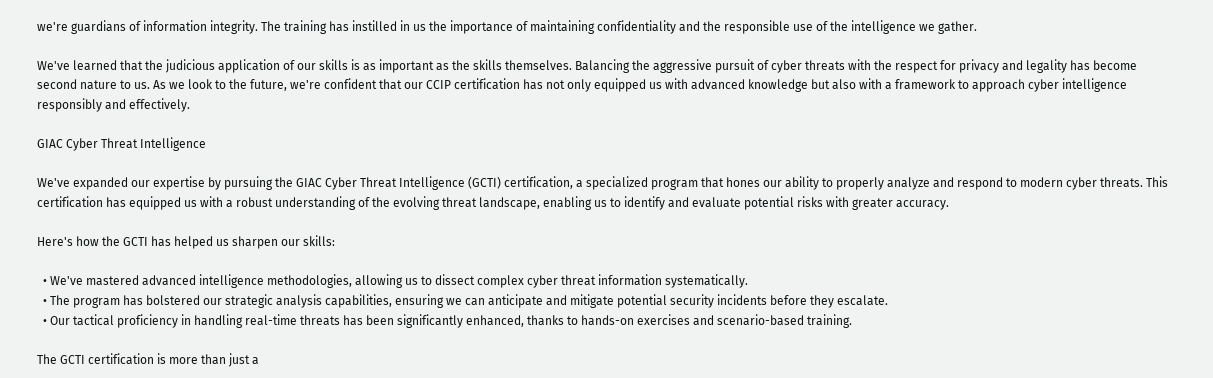we're guardians of information integrity. The training has instilled in us the importance of maintaining confidentiality and the responsible use of the intelligence we gather.

We've learned that the judicious application of our skills is as important as the skills themselves. Balancing the aggressive pursuit of cyber threats with the respect for privacy and legality has become second nature to us. As we look to the future, we're confident that our CCIP certification has not only equipped us with advanced knowledge but also with a framework to approach cyber intelligence responsibly and effectively.

GIAC Cyber Threat Intelligence

We've expanded our expertise by pursuing the GIAC Cyber Threat Intelligence (GCTI) certification, a specialized program that hones our ability to properly analyze and respond to modern cyber threats. This certification has equipped us with a robust understanding of the evolving threat landscape, enabling us to identify and evaluate potential risks with greater accuracy.

Here's how the GCTI has helped us sharpen our skills:

  • We've mastered advanced intelligence methodologies, allowing us to dissect complex cyber threat information systematically.
  • The program has bolstered our strategic analysis capabilities, ensuring we can anticipate and mitigate potential security incidents before they escalate.
  • Our tactical proficiency in handling real-time threats has been significantly enhanced, thanks to hands-on exercises and scenario-based training.

The GCTI certification is more than just a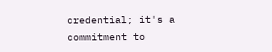credential; it's a commitment to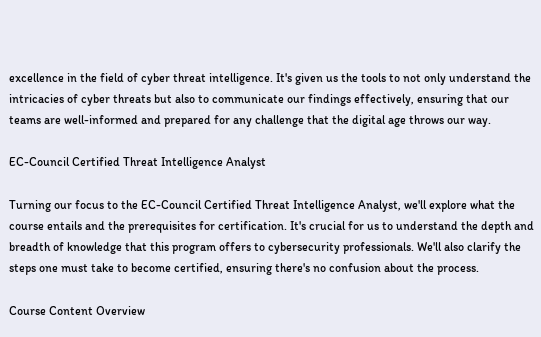excellence in the field of cyber threat intelligence. It's given us the tools to not only understand the intricacies of cyber threats but also to communicate our findings effectively, ensuring that our teams are well-informed and prepared for any challenge that the digital age throws our way.

EC-Council Certified Threat Intelligence Analyst

Turning our focus to the EC-Council Certified Threat Intelligence Analyst, we'll explore what the course entails and the prerequisites for certification. It's crucial for us to understand the depth and breadth of knowledge that this program offers to cybersecurity professionals. We'll also clarify the steps one must take to become certified, ensuring there's no confusion about the process.

Course Content Overview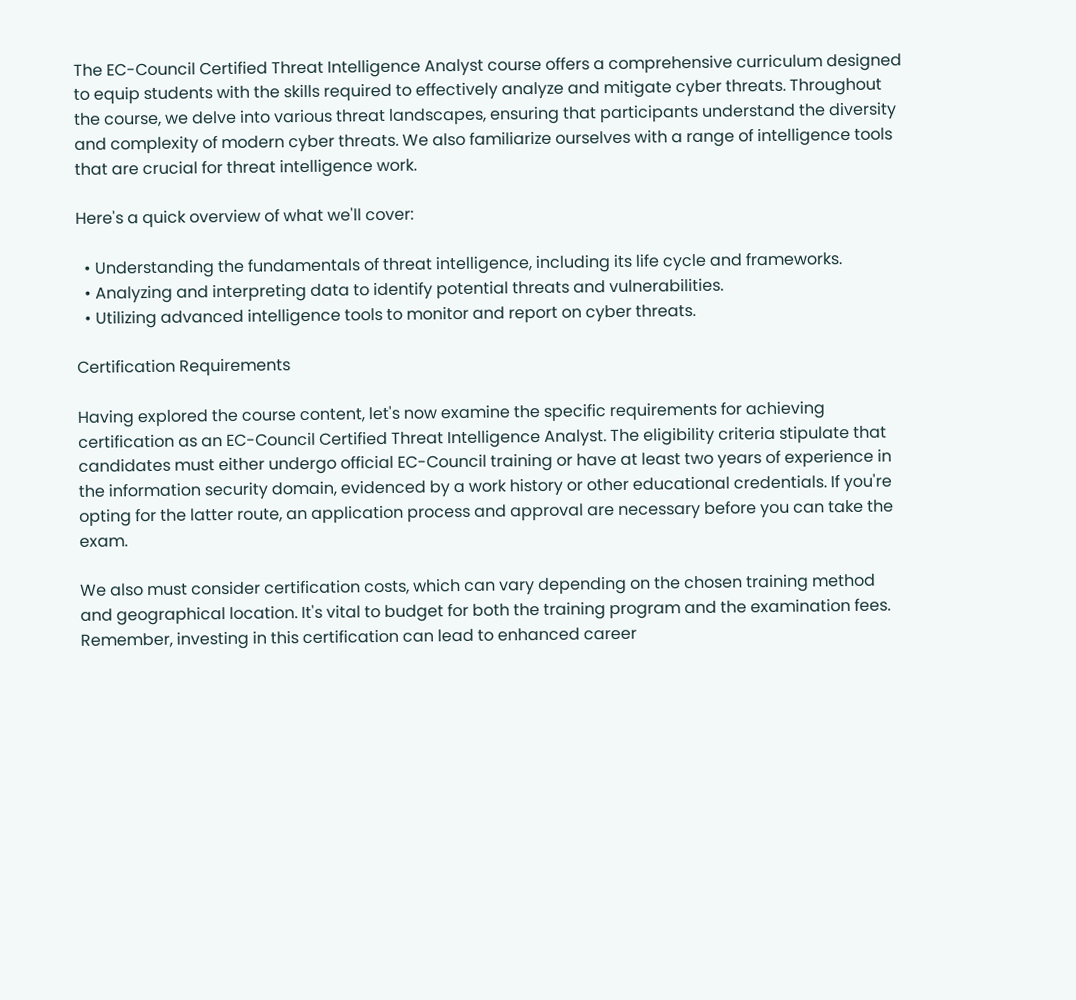The EC-Council Certified Threat Intelligence Analyst course offers a comprehensive curriculum designed to equip students with the skills required to effectively analyze and mitigate cyber threats. Throughout the course, we delve into various threat landscapes, ensuring that participants understand the diversity and complexity of modern cyber threats. We also familiarize ourselves with a range of intelligence tools that are crucial for threat intelligence work.

Here's a quick overview of what we'll cover:

  • Understanding the fundamentals of threat intelligence, including its life cycle and frameworks.
  • Analyzing and interpreting data to identify potential threats and vulnerabilities.
  • Utilizing advanced intelligence tools to monitor and report on cyber threats.

Certification Requirements

Having explored the course content, let's now examine the specific requirements for achieving certification as an EC-Council Certified Threat Intelligence Analyst. The eligibility criteria stipulate that candidates must either undergo official EC-Council training or have at least two years of experience in the information security domain, evidenced by a work history or other educational credentials. If you're opting for the latter route, an application process and approval are necessary before you can take the exam.

We also must consider certification costs, which can vary depending on the chosen training method and geographical location. It's vital to budget for both the training program and the examination fees. Remember, investing in this certification can lead to enhanced career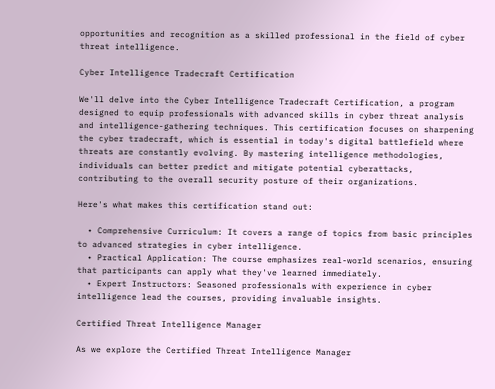opportunities and recognition as a skilled professional in the field of cyber threat intelligence.

Cyber Intelligence Tradecraft Certification

We'll delve into the Cyber Intelligence Tradecraft Certification, a program designed to equip professionals with advanced skills in cyber threat analysis and intelligence-gathering techniques. This certification focuses on sharpening the cyber tradecraft, which is essential in today's digital battlefield where threats are constantly evolving. By mastering intelligence methodologies, individuals can better predict and mitigate potential cyberattacks, contributing to the overall security posture of their organizations.

Here's what makes this certification stand out:

  • Comprehensive Curriculum: It covers a range of topics from basic principles to advanced strategies in cyber intelligence.
  • Practical Application: The course emphasizes real-world scenarios, ensuring that participants can apply what they've learned immediately.
  • Expert Instructors: Seasoned professionals with experience in cyber intelligence lead the courses, providing invaluable insights.

Certified Threat Intelligence Manager

As we explore the Certified Threat Intelligence Manager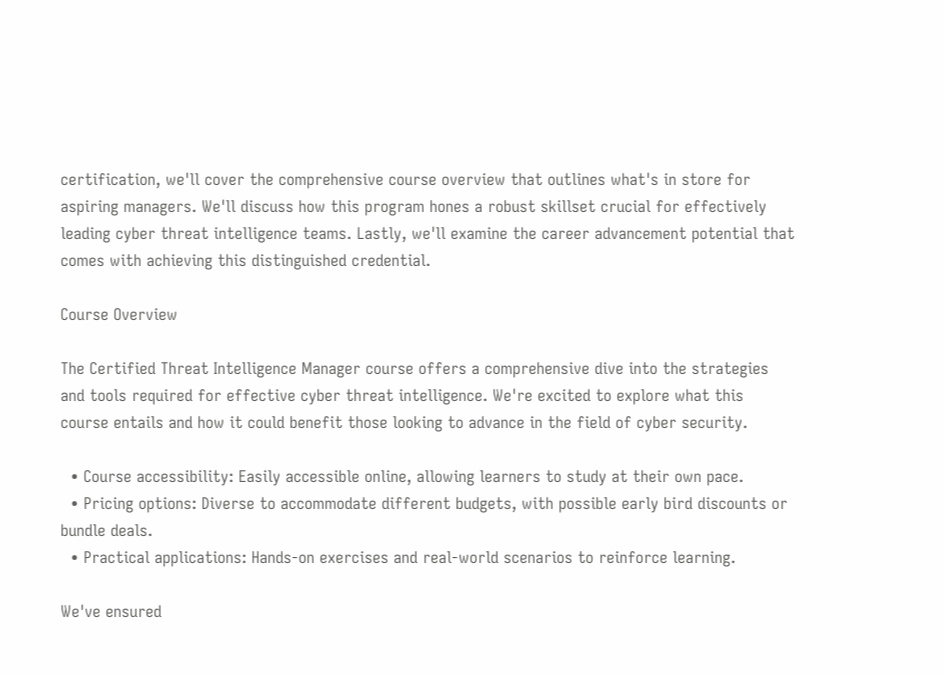certification, we'll cover the comprehensive course overview that outlines what's in store for aspiring managers. We'll discuss how this program hones a robust skillset crucial for effectively leading cyber threat intelligence teams. Lastly, we'll examine the career advancement potential that comes with achieving this distinguished credential.

Course Overview

The Certified Threat Intelligence Manager course offers a comprehensive dive into the strategies and tools required for effective cyber threat intelligence. We're excited to explore what this course entails and how it could benefit those looking to advance in the field of cyber security.

  • Course accessibility: Easily accessible online, allowing learners to study at their own pace.
  • Pricing options: Diverse to accommodate different budgets, with possible early bird discounts or bundle deals.
  • Practical applications: Hands-on exercises and real-world scenarios to reinforce learning.

We've ensured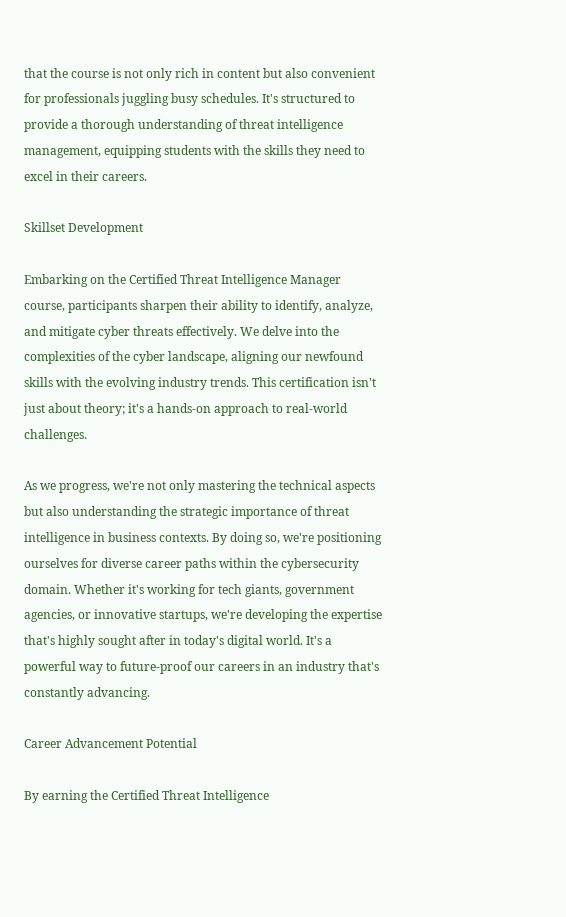that the course is not only rich in content but also convenient for professionals juggling busy schedules. It's structured to provide a thorough understanding of threat intelligence management, equipping students with the skills they need to excel in their careers.

Skillset Development

Embarking on the Certified Threat Intelligence Manager course, participants sharpen their ability to identify, analyze, and mitigate cyber threats effectively. We delve into the complexities of the cyber landscape, aligning our newfound skills with the evolving industry trends. This certification isn't just about theory; it's a hands-on approach to real-world challenges.

As we progress, we're not only mastering the technical aspects but also understanding the strategic importance of threat intelligence in business contexts. By doing so, we're positioning ourselves for diverse career paths within the cybersecurity domain. Whether it's working for tech giants, government agencies, or innovative startups, we're developing the expertise that's highly sought after in today's digital world. It's a powerful way to future-proof our careers in an industry that's constantly advancing.

Career Advancement Potential

By earning the Certified Threat Intelligence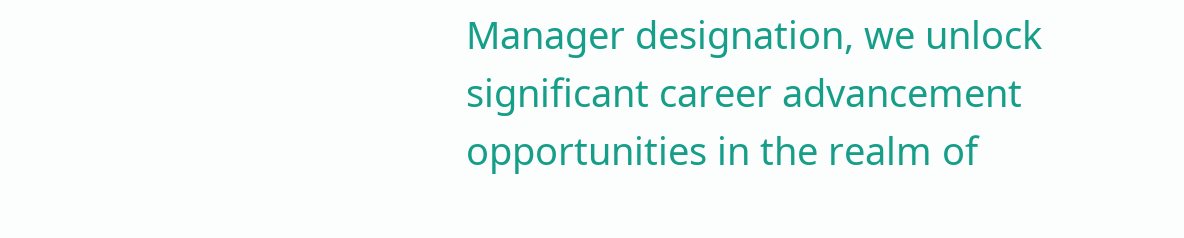Manager designation, we unlock significant career advancement opportunities in the realm of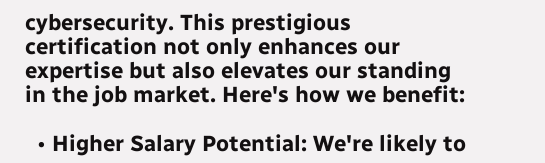cybersecurity. This prestigious certification not only enhances our expertise but also elevates our standing in the job market. Here's how we benefit:

  • Higher Salary Potential: We're likely to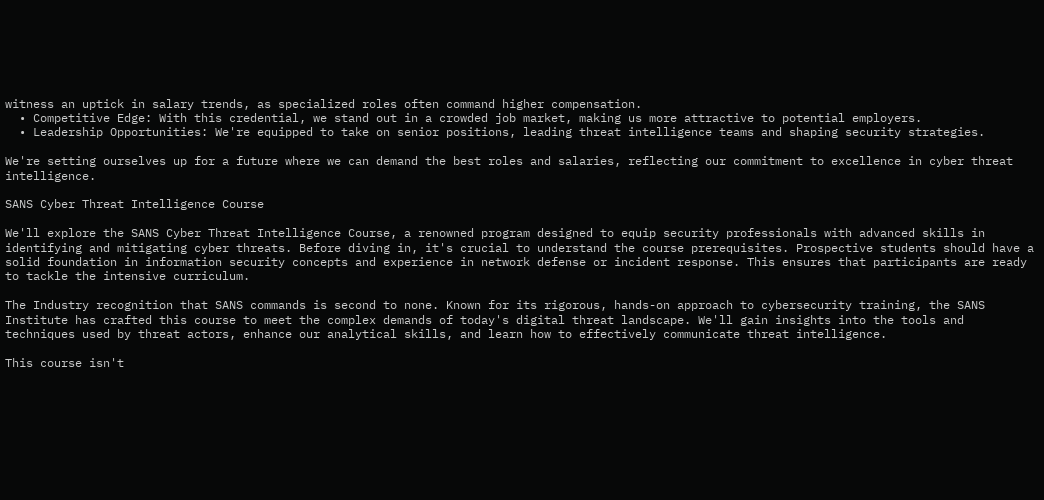witness an uptick in salary trends, as specialized roles often command higher compensation.
  • Competitive Edge: With this credential, we stand out in a crowded job market, making us more attractive to potential employers.
  • Leadership Opportunities: We're equipped to take on senior positions, leading threat intelligence teams and shaping security strategies.

We're setting ourselves up for a future where we can demand the best roles and salaries, reflecting our commitment to excellence in cyber threat intelligence.

SANS Cyber Threat Intelligence Course

We'll explore the SANS Cyber Threat Intelligence Course, a renowned program designed to equip security professionals with advanced skills in identifying and mitigating cyber threats. Before diving in, it's crucial to understand the course prerequisites. Prospective students should have a solid foundation in information security concepts and experience in network defense or incident response. This ensures that participants are ready to tackle the intensive curriculum.

The Industry recognition that SANS commands is second to none. Known for its rigorous, hands-on approach to cybersecurity training, the SANS Institute has crafted this course to meet the complex demands of today's digital threat landscape. We'll gain insights into the tools and techniques used by threat actors, enhance our analytical skills, and learn how to effectively communicate threat intelligence.

This course isn't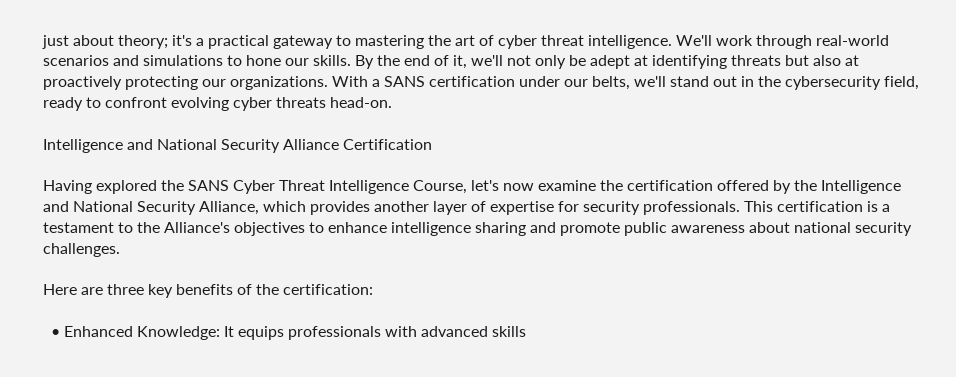just about theory; it's a practical gateway to mastering the art of cyber threat intelligence. We'll work through real-world scenarios and simulations to hone our skills. By the end of it, we'll not only be adept at identifying threats but also at proactively protecting our organizations. With a SANS certification under our belts, we'll stand out in the cybersecurity field, ready to confront evolving cyber threats head-on.

Intelligence and National Security Alliance Certification

Having explored the SANS Cyber Threat Intelligence Course, let's now examine the certification offered by the Intelligence and National Security Alliance, which provides another layer of expertise for security professionals. This certification is a testament to the Alliance's objectives to enhance intelligence sharing and promote public awareness about national security challenges.

Here are three key benefits of the certification:

  • Enhanced Knowledge: It equips professionals with advanced skills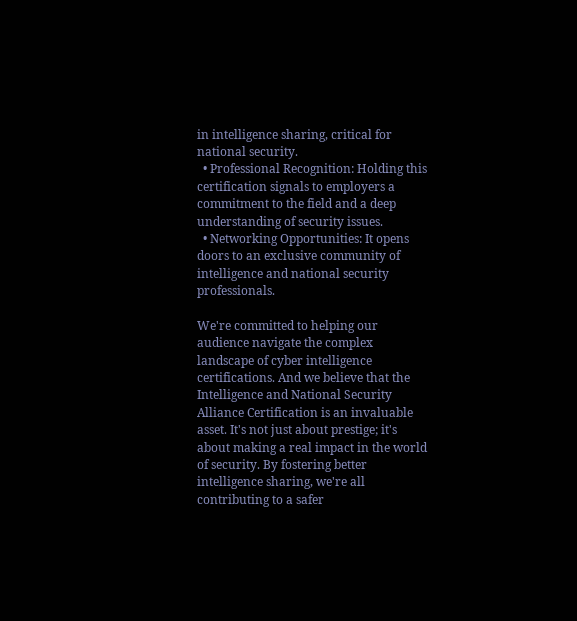in intelligence sharing, critical for national security.
  • Professional Recognition: Holding this certification signals to employers a commitment to the field and a deep understanding of security issues.
  • Networking Opportunities: It opens doors to an exclusive community of intelligence and national security professionals.

We're committed to helping our audience navigate the complex landscape of cyber intelligence certifications. And we believe that the Intelligence and National Security Alliance Certification is an invaluable asset. It's not just about prestige; it's about making a real impact in the world of security. By fostering better intelligence sharing, we're all contributing to a safer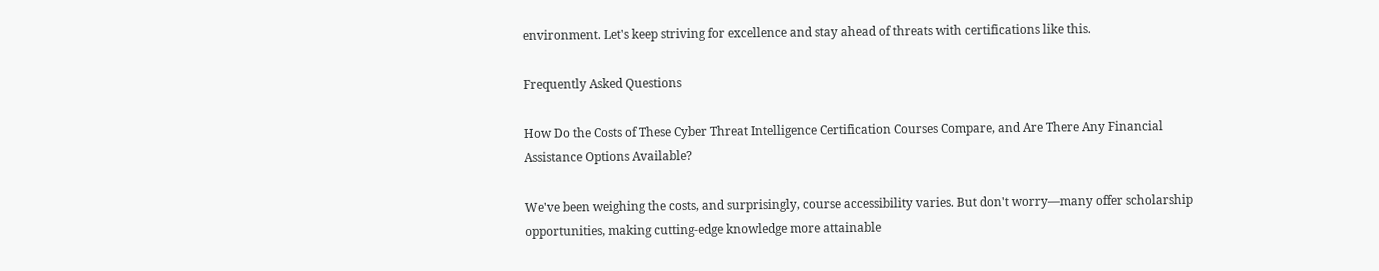environment. Let's keep striving for excellence and stay ahead of threats with certifications like this.

Frequently Asked Questions

How Do the Costs of These Cyber Threat Intelligence Certification Courses Compare, and Are There Any Financial Assistance Options Available?

We've been weighing the costs, and surprisingly, course accessibility varies. But don't worry—many offer scholarship opportunities, making cutting-edge knowledge more attainable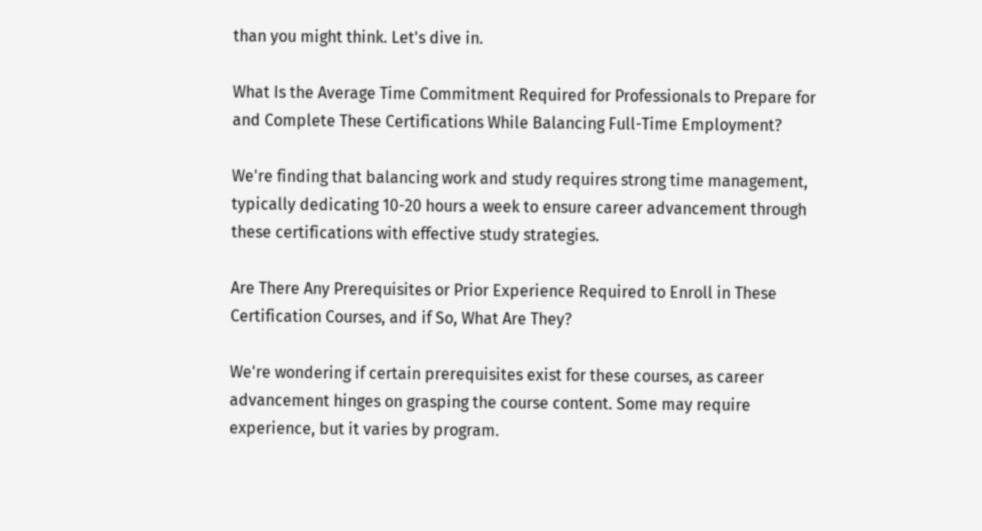than you might think. Let's dive in.

What Is the Average Time Commitment Required for Professionals to Prepare for and Complete These Certifications While Balancing Full-Time Employment?

We're finding that balancing work and study requires strong time management, typically dedicating 10-20 hours a week to ensure career advancement through these certifications with effective study strategies.

Are There Any Prerequisites or Prior Experience Required to Enroll in These Certification Courses, and if So, What Are They?

We're wondering if certain prerequisites exist for these courses, as career advancement hinges on grasping the course content. Some may require experience, but it varies by program.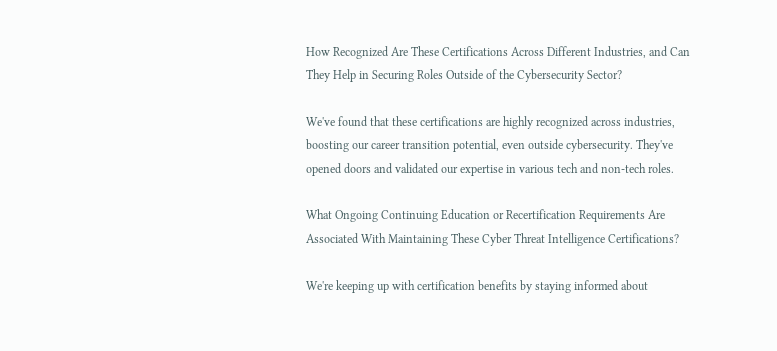How Recognized Are These Certifications Across Different Industries, and Can They Help in Securing Roles Outside of the Cybersecurity Sector?

We've found that these certifications are highly recognized across industries, boosting our career transition potential, even outside cybersecurity. They've opened doors and validated our expertise in various tech and non-tech roles.

What Ongoing Continuing Education or Recertification Requirements Are Associated With Maintaining These Cyber Threat Intelligence Certifications?

We're keeping up with certification benefits by staying informed about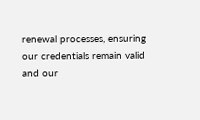renewal processes, ensuring our credentials remain valid and our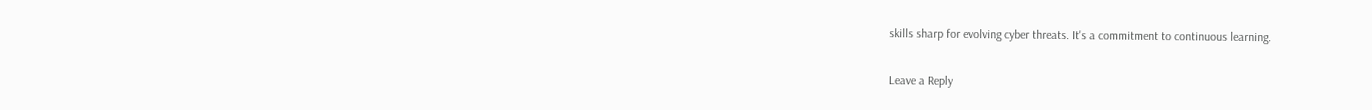skills sharp for evolving cyber threats. It's a commitment to continuous learning.

Leave a Reply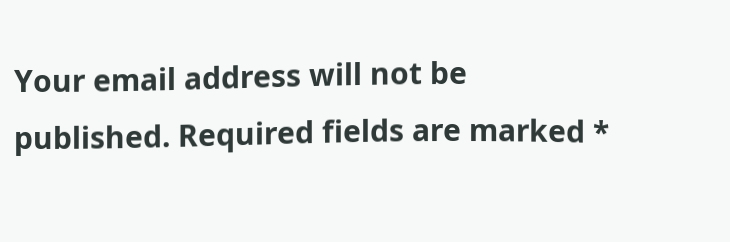Your email address will not be published. Required fields are marked *